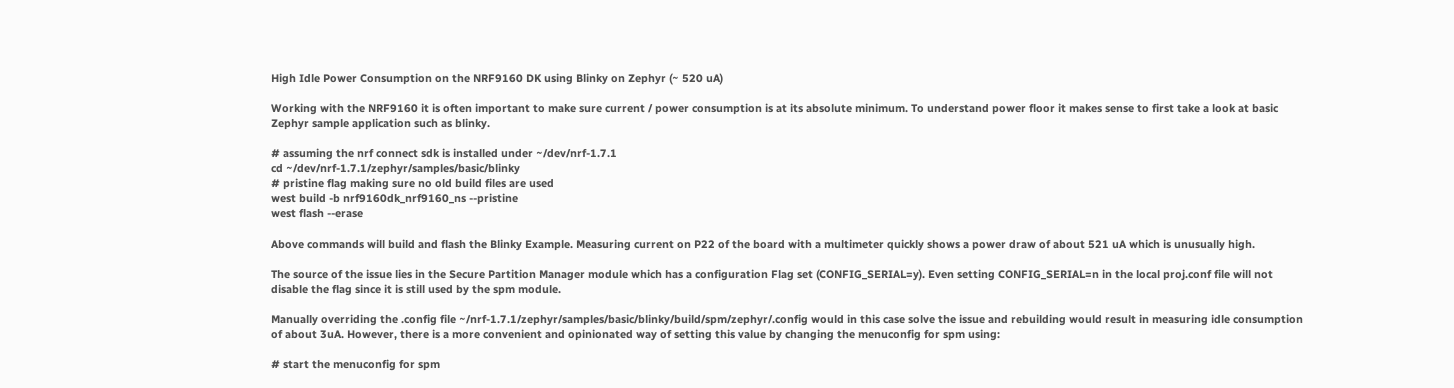High Idle Power Consumption on the NRF9160 DK using Blinky on Zephyr (~ 520 uA)

Working with the NRF9160 it is often important to make sure current / power consumption is at its absolute minimum. To understand power floor it makes sense to first take a look at basic Zephyr sample application such as blinky.

# assuming the nrf connect sdk is installed under ~/dev/nrf-1.7.1
cd ~/dev/nrf-1.7.1/zephyr/samples/basic/blinky
# pristine flag making sure no old build files are used
west build -b nrf9160dk_nrf9160_ns --pristine
west flash --erase

Above commands will build and flash the Blinky Example. Measuring current on P22 of the board with a multimeter quickly shows a power draw of about 521 uA which is unusually high.

The source of the issue lies in the Secure Partition Manager module which has a configuration Flag set (CONFIG_SERIAL=y). Even setting CONFIG_SERIAL=n in the local proj.conf file will not disable the flag since it is still used by the spm module.

Manually overriding the .config file ~/nrf-1.7.1/zephyr/samples/basic/blinky/build/spm/zephyr/.config would in this case solve the issue and rebuilding would result in measuring idle consumption of about 3uA. However, there is a more convenient and opinionated way of setting this value by changing the menuconfig for spm using:

# start the menuconfig for spm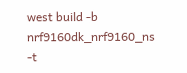west build -b nrf9160dk_nrf9160_ns -t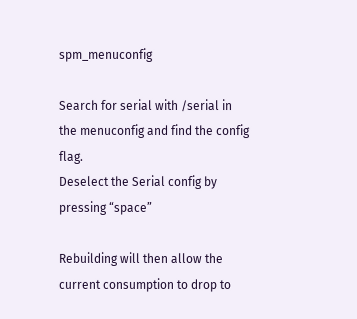spm_menuconfig

Search for serial with /serial in the menuconfig and find the config flag.
Deselect the Serial config by pressing “space”

Rebuilding will then allow the current consumption to drop to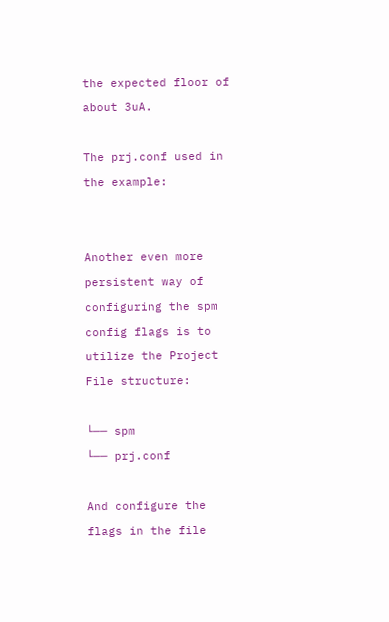the expected floor of about 3uA.

The prj.conf used in the example:


Another even more persistent way of configuring the spm config flags is to utilize the Project File structure:

└── spm
└── prj.conf

And configure the flags in the file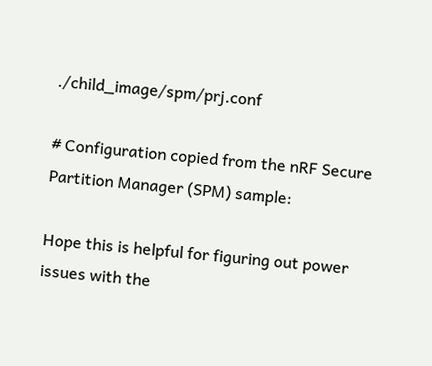./child_image/spm/prj.conf

# Configuration copied from the nRF Secure Partition Manager (SPM) sample:

Hope this is helpful for figuring out power issues with the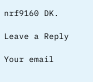nrf9160 DK.

Leave a Reply

Your email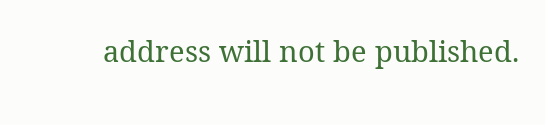address will not be published.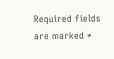Required fields are marked *